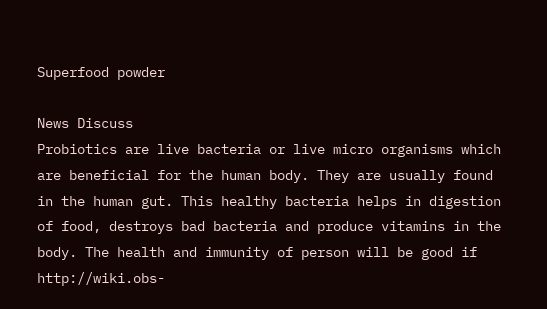Superfood powder

News Discuss
Probiotics are live bacteria or live micro organisms which are beneficial for the human body. They are usually found in the human gut. This healthy bacteria helps in digestion of food, destroys bad bacteria and produce vitamins in the body. The health and immunity of person will be good if http://wiki.obs-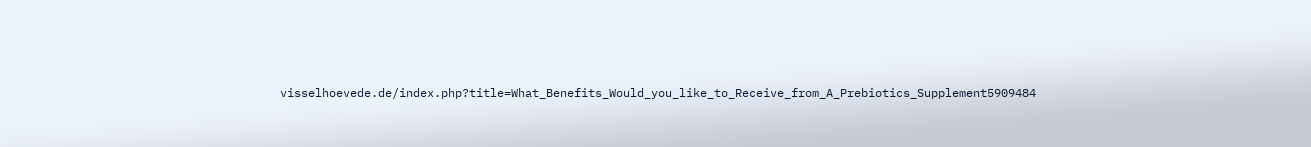visselhoevede.de/index.php?title=What_Benefits_Would_you_like_to_Receive_from_A_Prebiotics_Supplement5909484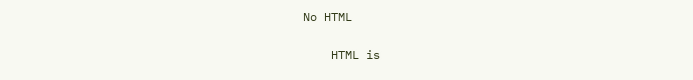No HTML

    HTML is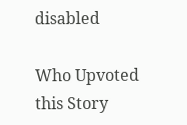disabled

Who Upvoted this Story